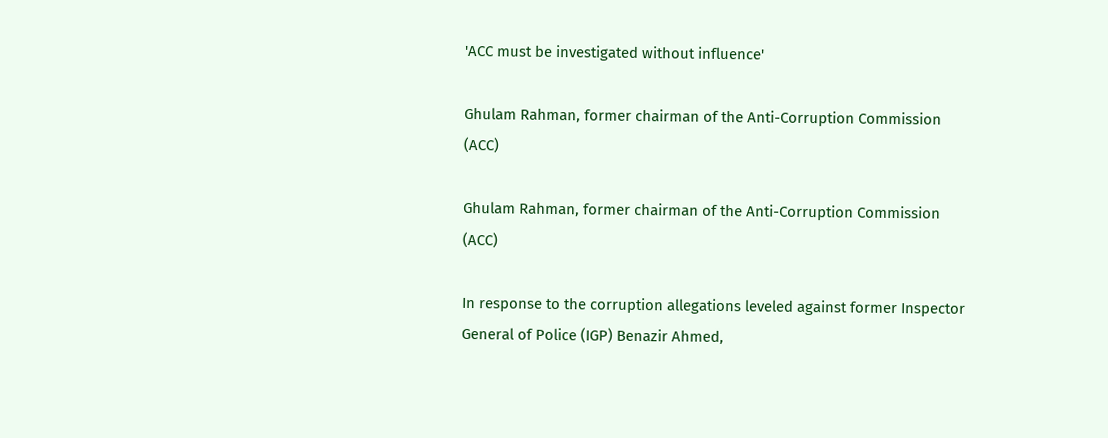'ACC must be investigated without influence'

Ghulam Rahman, former chairman of the Anti-Corruption Commission (ACC)

Ghulam Rahman, former chairman of the Anti-Corruption Commission (ACC)

In response to the corruption allegations leveled against former Inspector General of Police (IGP) Benazir Ahmed,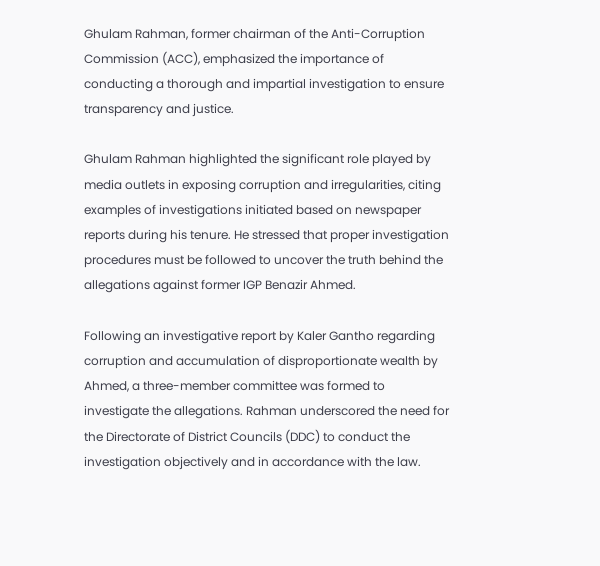Ghulam Rahman, former chairman of the Anti-Corruption Commission (ACC), emphasized the importance of conducting a thorough and impartial investigation to ensure transparency and justice.

Ghulam Rahman highlighted the significant role played by media outlets in exposing corruption and irregularities, citing examples of investigations initiated based on newspaper reports during his tenure. He stressed that proper investigation procedures must be followed to uncover the truth behind the allegations against former IGP Benazir Ahmed.

Following an investigative report by Kaler Gantho regarding corruption and accumulation of disproportionate wealth by Ahmed, a three-member committee was formed to investigate the allegations. Rahman underscored the need for the Directorate of District Councils (DDC) to conduct the investigation objectively and in accordance with the law.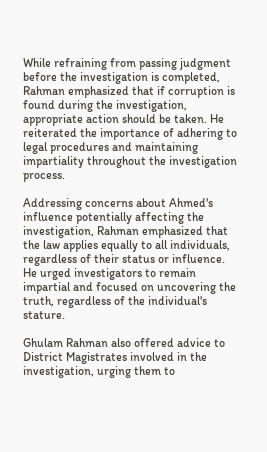While refraining from passing judgment before the investigation is completed, Rahman emphasized that if corruption is found during the investigation, appropriate action should be taken. He reiterated the importance of adhering to legal procedures and maintaining impartiality throughout the investigation process.

Addressing concerns about Ahmed's influence potentially affecting the investigation, Rahman emphasized that the law applies equally to all individuals, regardless of their status or influence. He urged investigators to remain impartial and focused on uncovering the truth, regardless of the individual's stature.

Ghulam Rahman also offered advice to District Magistrates involved in the investigation, urging them to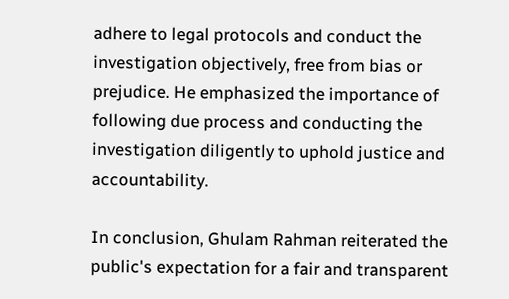adhere to legal protocols and conduct the investigation objectively, free from bias or prejudice. He emphasized the importance of following due process and conducting the investigation diligently to uphold justice and accountability.

In conclusion, Ghulam Rahman reiterated the public's expectation for a fair and transparent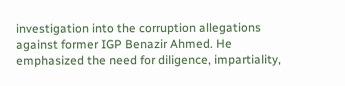investigation into the corruption allegations against former IGP Benazir Ahmed. He emphasized the need for diligence, impartiality,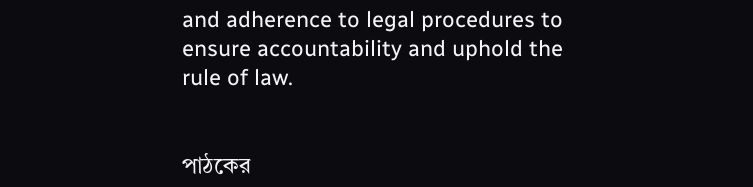and adherence to legal procedures to ensure accountability and uphold the rule of law.


পাঠকের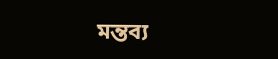মন্তব্য